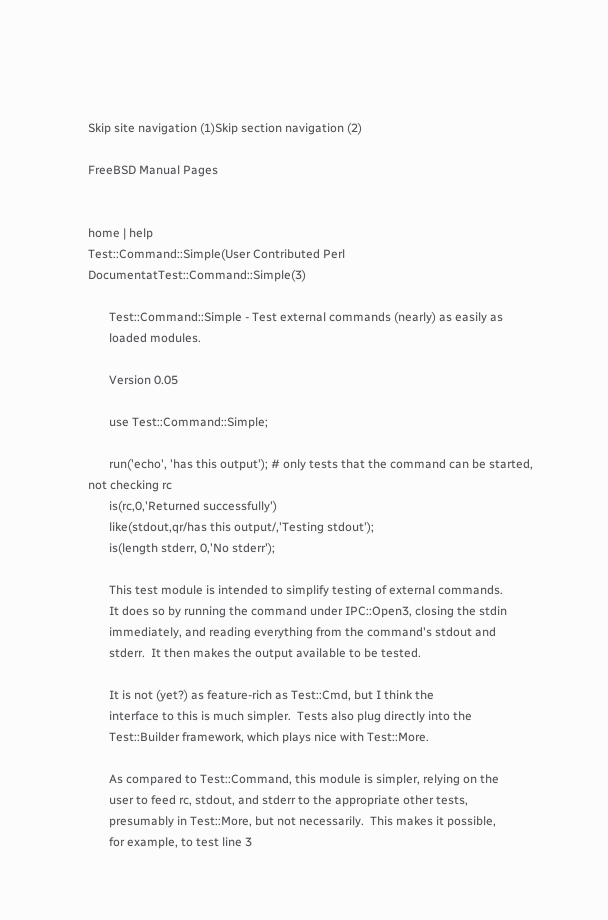Skip site navigation (1)Skip section navigation (2)

FreeBSD Manual Pages


home | help
Test::Command::Simple(User Contributed Perl DocumentatTest::Command::Simple(3)

       Test::Command::Simple - Test external commands (nearly) as easily as
       loaded modules.

       Version 0.05

       use Test::Command::Simple;

       run('echo', 'has this output'); # only tests that the command can be started, not checking rc
       is(rc,0,'Returned successfully')
       like(stdout,qr/has this output/,'Testing stdout');
       is(length stderr, 0,'No stderr');

       This test module is intended to simplify testing of external commands.
       It does so by running the command under IPC::Open3, closing the stdin
       immediately, and reading everything from the command's stdout and
       stderr.  It then makes the output available to be tested.

       It is not (yet?) as feature-rich as Test::Cmd, but I think the
       interface to this is much simpler.  Tests also plug directly into the
       Test::Builder framework, which plays nice with Test::More.

       As compared to Test::Command, this module is simpler, relying on the
       user to feed rc, stdout, and stderr to the appropriate other tests,
       presumably in Test::More, but not necessarily.  This makes it possible,
       for example, to test line 3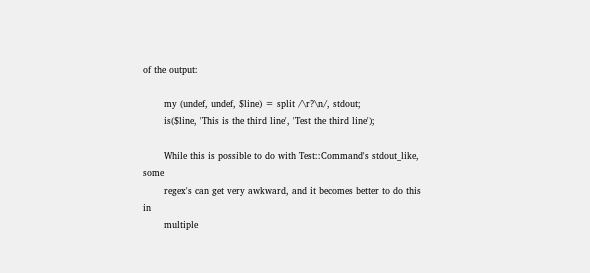of the output:

       my (undef, undef, $line) = split /\r?\n/, stdout;
       is($line, 'This is the third line', 'Test the third line');

       While this is possible to do with Test::Command's stdout_like, some
       regex's can get very awkward, and it becomes better to do this in
       multiple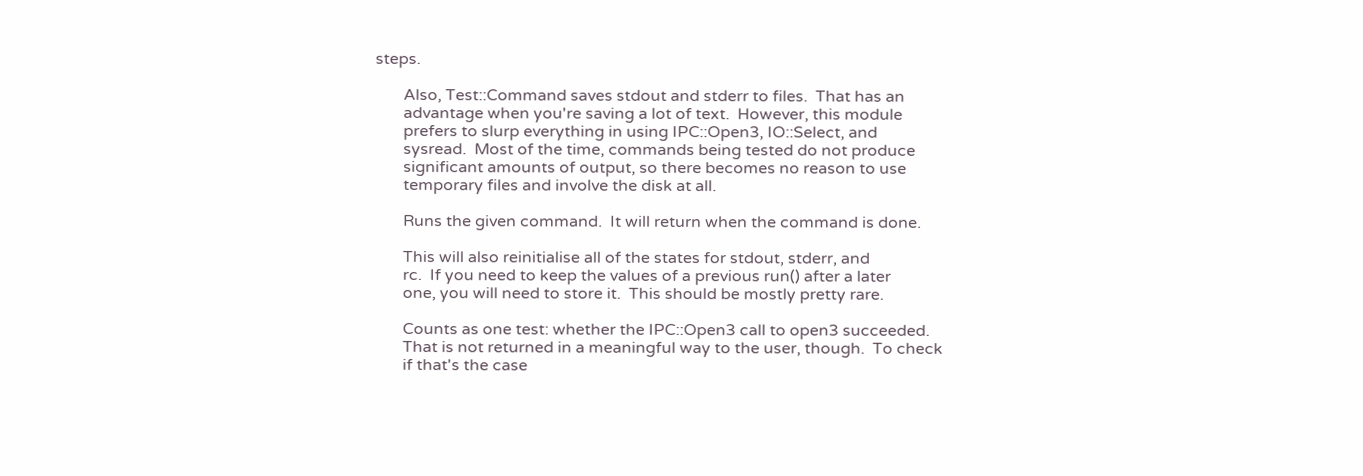steps.

       Also, Test::Command saves stdout and stderr to files.  That has an
       advantage when you're saving a lot of text.  However, this module
       prefers to slurp everything in using IPC::Open3, IO::Select, and
       sysread.  Most of the time, commands being tested do not produce
       significant amounts of output, so there becomes no reason to use
       temporary files and involve the disk at all.

       Runs the given command.  It will return when the command is done.

       This will also reinitialise all of the states for stdout, stderr, and
       rc.  If you need to keep the values of a previous run() after a later
       one, you will need to store it.  This should be mostly pretty rare.

       Counts as one test: whether the IPC::Open3 call to open3 succeeded.
       That is not returned in a meaningful way to the user, though.  To check
       if that's the case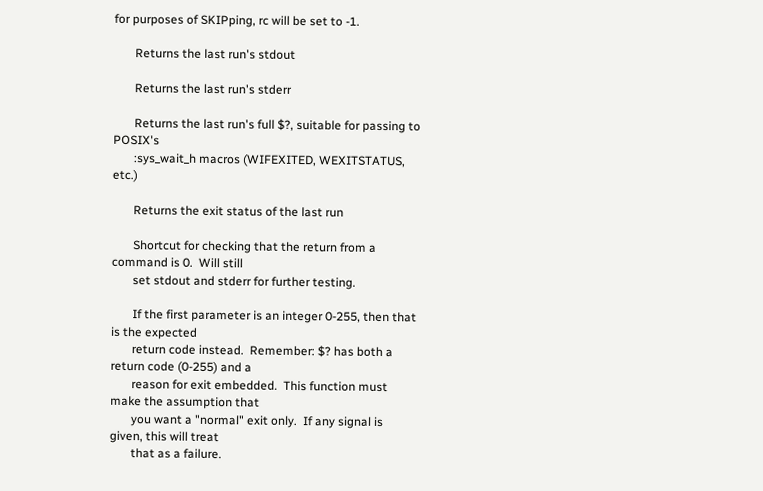for purposes of SKIPping, rc will be set to -1.

       Returns the last run's stdout

       Returns the last run's stderr

       Returns the last run's full $?, suitable for passing to POSIX's
       :sys_wait_h macros (WIFEXITED, WEXITSTATUS, etc.)

       Returns the exit status of the last run

       Shortcut for checking that the return from a command is 0.  Will still
       set stdout and stderr for further testing.

       If the first parameter is an integer 0-255, then that is the expected
       return code instead.  Remember: $? has both a return code (0-255) and a
       reason for exit embedded.  This function must make the assumption that
       you want a "normal" exit only.  If any signal is given, this will treat
       that as a failure.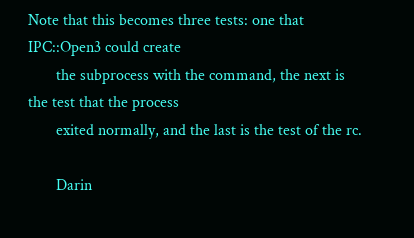Note that this becomes three tests: one that IPC::Open3 could create
       the subprocess with the command, the next is the test that the process
       exited normally, and the last is the test of the rc.

       Darin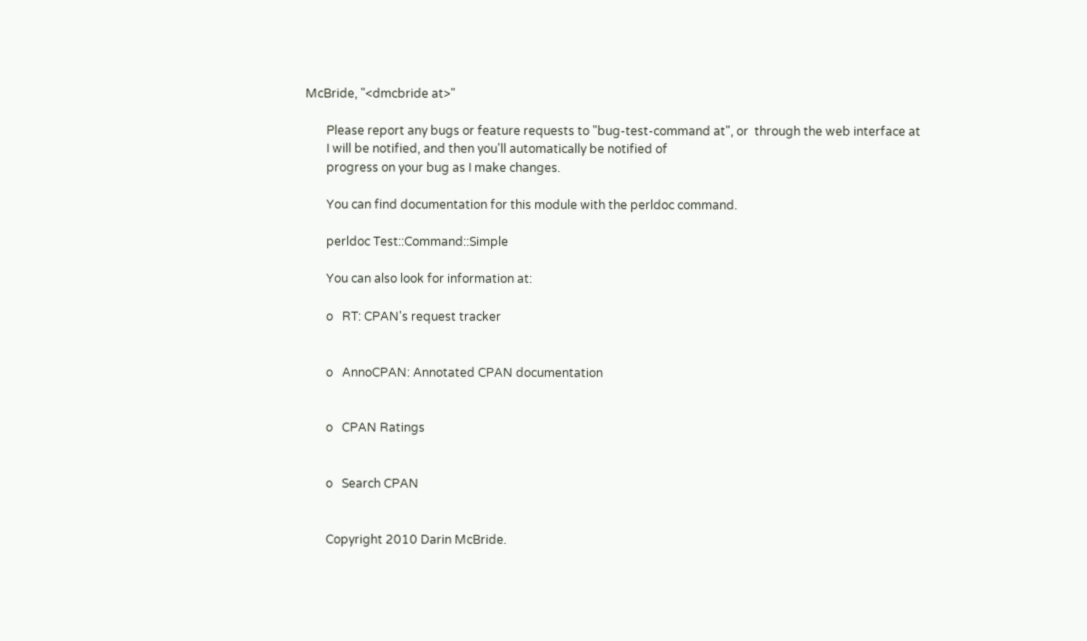McBride, "<dmcbride at>"

       Please report any bugs or feature requests to "bug-test-command at", or  through the web interface at
       I will be notified, and then you'll automatically be notified of
       progress on your bug as I make changes.

       You can find documentation for this module with the perldoc command.

       perldoc Test::Command::Simple

       You can also look for information at:

       o   RT: CPAN's request tracker


       o   AnnoCPAN: Annotated CPAN documentation


       o   CPAN Ratings


       o   Search CPAN


       Copyright 2010 Darin McBride.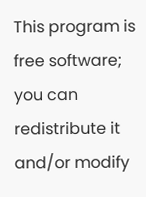This program is free software; you can redistribute it and/or modify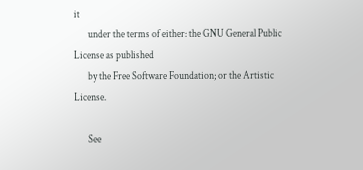it
       under the terms of either: the GNU General Public License as published
       by the Free Software Foundation; or the Artistic License.

       See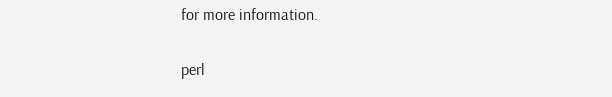for more information.

perl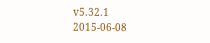v5.32.1              2015-06-08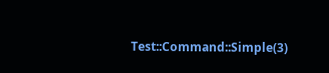Test::Command::Simple(3)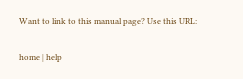Want to link to this manual page? Use this URL:

home | help